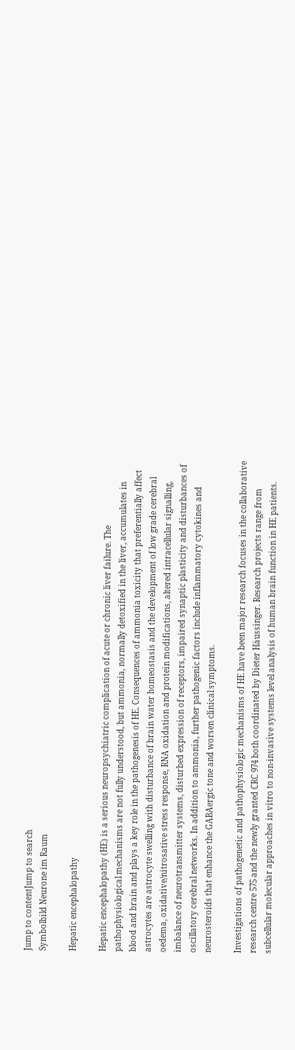Jump to contentJump to search
Symbolbild Neurone im Raum

Hepatic encephalopathy

Hepatic encephalopathy (HE) is a serious neuropsychiatric complication of acute or chronic liver failure. The pathophysiological mechanisms are not fully understood, but ammonia, normally detoxified in the liver, accumulates in blood and brain and plays a key role in the pathogenesis of HE. Consequences of ammonia toxicity that preferentially affect astrocytes are astrocyte swelling with disturbance of brain water homeostasis and the development of low grade cerebral oedema, oxidative/nitrosative stress response, RNA oxidation and protein modifications, altered intracellular signalling, imbalance of neurotransmitter systems, disturbed expression of receptors, impaired synaptic plasticity and disturbances of oscillatory cerebral networks. In addition to ammonia, further pathogenic factors include inflammatory cytokines and neurosteroids that enhance the GABAergic tone and worsen clinical symptoms.

Investigations of pathogenetic and pathophysiologic mechanisms of HE have been major research focuses in the collaborative research centre 575 and the newly granted CRC 974 both coordinated by Dieter Häussinger. Research projects range from subcellular molecular approaches in vitro to non-invasive systems level analysis of human brain function in HE patients.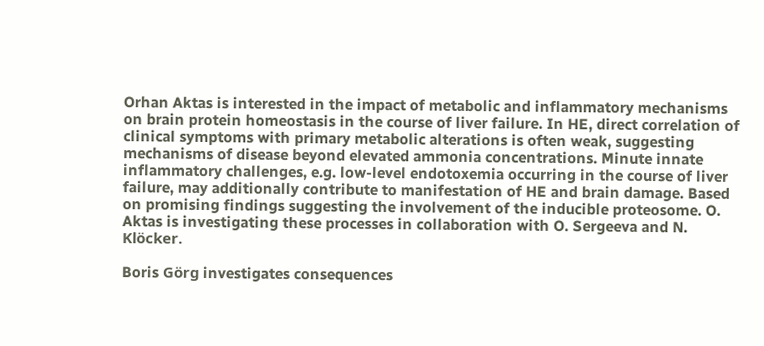Orhan Aktas is interested in the impact of metabolic and inflammatory mechanisms on brain protein homeostasis in the course of liver failure. In HE, direct correlation of clinical symptoms with primary metabolic alterations is often weak, suggesting mechanisms of disease beyond elevated ammonia concentrations. Minute innate inflammatory challenges, e.g. low-level endotoxemia occurring in the course of liver failure, may additionally contribute to manifestation of HE and brain damage. Based on promising findings suggesting the involvement of the inducible proteosome. O. Aktas is investigating these processes in collaboration with O. Sergeeva and N. Klöcker.

Boris Görg investigates consequences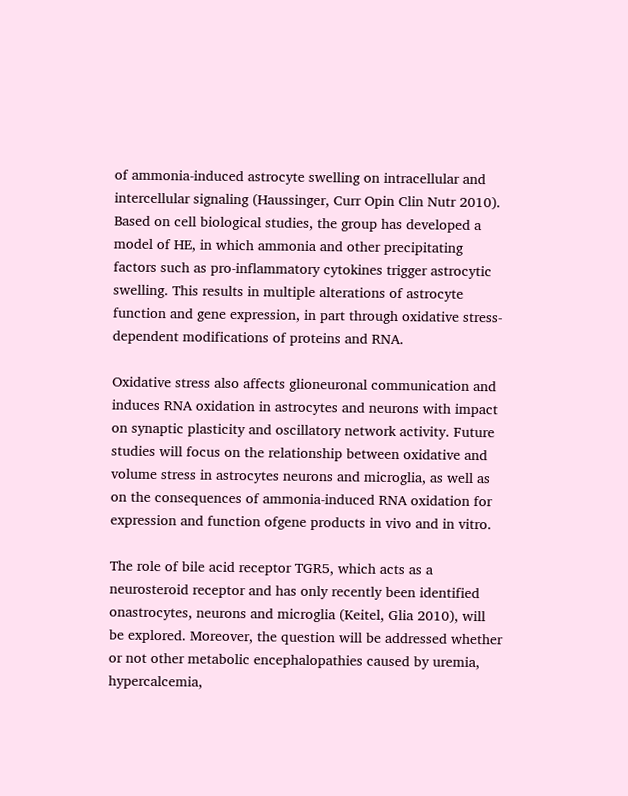of ammonia-induced astrocyte swelling on intracellular and intercellular signaling (Haussinger, Curr Opin Clin Nutr 2010). Based on cell biological studies, the group has developed a model of HE, in which ammonia and other precipitating factors such as pro-inflammatory cytokines trigger astrocytic swelling. This results in multiple alterations of astrocyte function and gene expression, in part through oxidative stress-dependent modifications of proteins and RNA.

Oxidative stress also affects glioneuronal communication and induces RNA oxidation in astrocytes and neurons with impact on synaptic plasticity and oscillatory network activity. Future studies will focus on the relationship between oxidative and volume stress in astrocytes neurons and microglia, as well as on the consequences of ammonia-induced RNA oxidation for expression and function ofgene products in vivo and in vitro.

The role of bile acid receptor TGR5, which acts as a neurosteroid receptor and has only recently been identified onastrocytes, neurons and microglia (Keitel, Glia 2010), will be explored. Moreover, the question will be addressed whether or not other metabolic encephalopathies caused by uremia, hypercalcemia,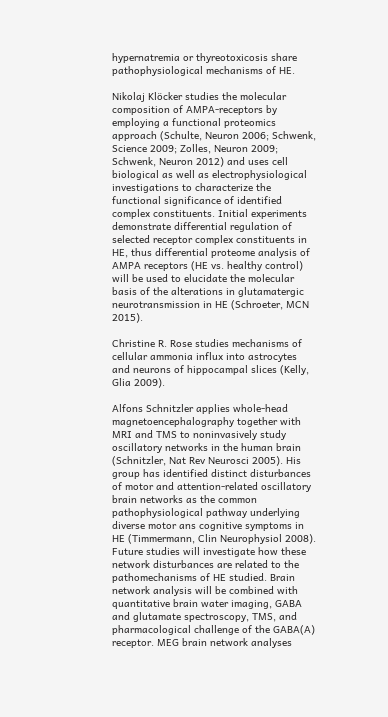hypernatremia or thyreotoxicosis share pathophysiological mechanisms of HE.

Nikolaj Klöcker studies the molecular composition of AMPA-receptors by employing a functional proteomics approach (Schulte, Neuron 2006; Schwenk, Science 2009; Zolles, Neuron 2009; Schwenk, Neuron 2012) and uses cell biological as well as electrophysiological investigations to characterize the functional significance of identified complex constituents. Initial experiments demonstrate differential regulation of selected receptor complex constituents in HE, thus differential proteome analysis of AMPA receptors (HE vs. healthy control) will be used to elucidate the molecular basis of the alterations in glutamatergic neurotransmission in HE (Schroeter, MCN 2015).

Christine R. Rose studies mechanisms of cellular ammonia influx into astrocytes and neurons of hippocampal slices (Kelly, Glia 2009).

Alfons Schnitzler applies whole-head magnetoencephalography together with MRI and TMS to noninvasively study oscillatory networks in the human brain (Schnitzler, Nat Rev Neurosci 2005). His group has identified distinct disturbances of motor and attention-related oscillatory brain networks as the common pathophysiological pathway underlying diverse motor ans cognitive symptoms in HE (Timmermann, Clin Neurophysiol 2008). Future studies will investigate how these network disturbances are related to the pathomechanisms of HE studied. Brain network analysis will be combined with quantitative brain water imaging, GABA and glutamate spectroscopy, TMS, and pharmacological challenge of the GABA(A) receptor. MEG brain network analyses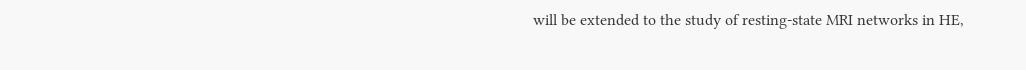will be extended to the study of resting-state MRI networks in HE,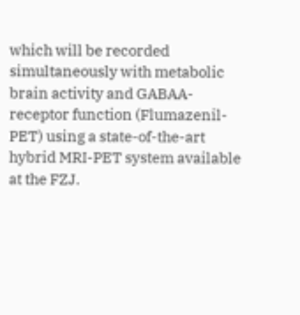which will be recorded simultaneously with metabolic brain activity and GABAA-receptor function (Flumazenil-PET) using a state-of-the-art hybrid MRI-PET system available at the FZJ.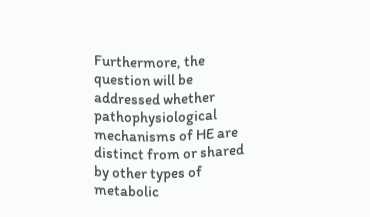Furthermore, the question will be addressed whether pathophysiological mechanisms of HE are distinct from or shared by other types of metabolic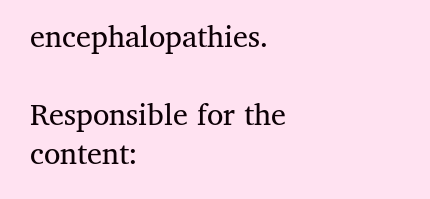encephalopathies.

Responsible for the content: